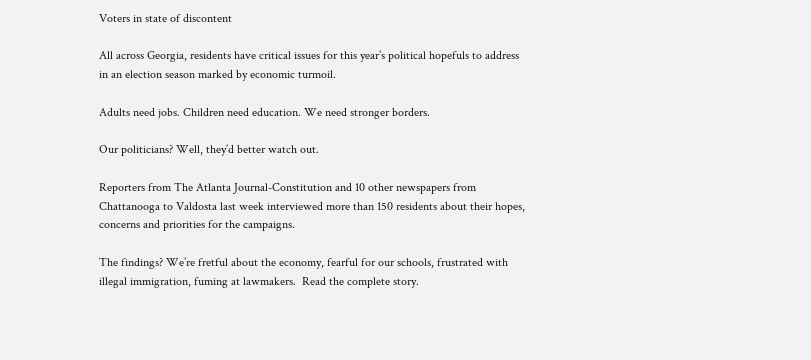Voters in state of discontent

All across Georgia, residents have critical issues for this year’s political hopefuls to address in an election season marked by economic turmoil.

Adults need jobs. Children need education. We need stronger borders.

Our politicians? Well, they’d better watch out.

Reporters from The Atlanta Journal-Constitution and 10 other newspapers from Chattanooga to Valdosta last week interviewed more than 150 residents about their hopes, concerns and priorities for the campaigns.

The findings? We’re fretful about the economy, fearful for our schools, frustrated with illegal immigration, fuming at lawmakers.  Read the complete story.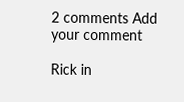2 comments Add your comment

Rick in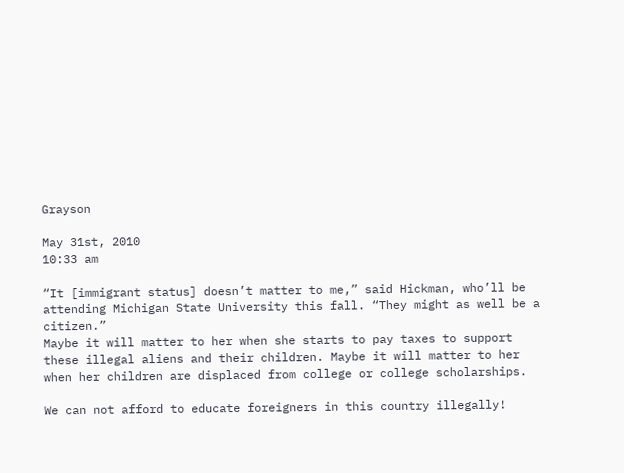Grayson

May 31st, 2010
10:33 am

“It [immigrant status] doesn’t matter to me,” said Hickman, who’ll be attending Michigan State University this fall. “They might as well be a citizen.”
Maybe it will matter to her when she starts to pay taxes to support these illegal aliens and their children. Maybe it will matter to her when her children are displaced from college or college scholarships.

We can not afford to educate foreigners in this country illegally!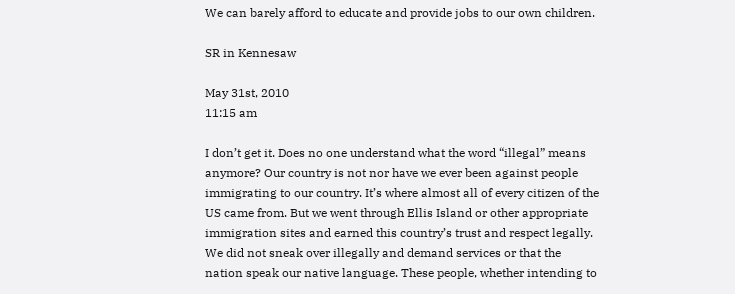We can barely afford to educate and provide jobs to our own children.

SR in Kennesaw

May 31st, 2010
11:15 am

I don’t get it. Does no one understand what the word “illegal” means anymore? Our country is not nor have we ever been against people immigrating to our country. It’s where almost all of every citizen of the US came from. But we went through Ellis Island or other appropriate immigration sites and earned this country’s trust and respect legally. We did not sneak over illegally and demand services or that the nation speak our native language. These people, whether intending to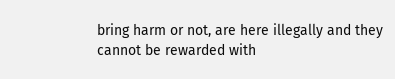bring harm or not, are here illegally and they cannot be rewarded with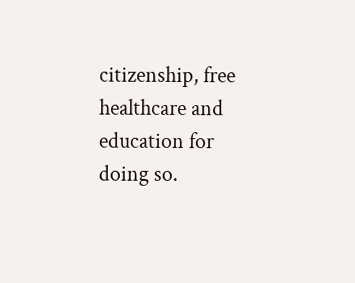citizenship, free healthcare and education for doing so.